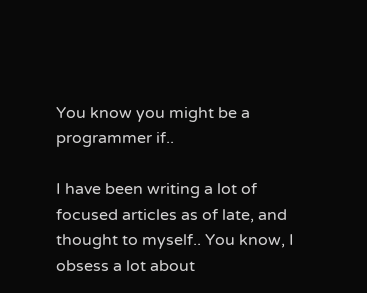You know you might be a programmer if..

I have been writing a lot of focused articles as of late, and thought to myself.. You know, I obsess a lot about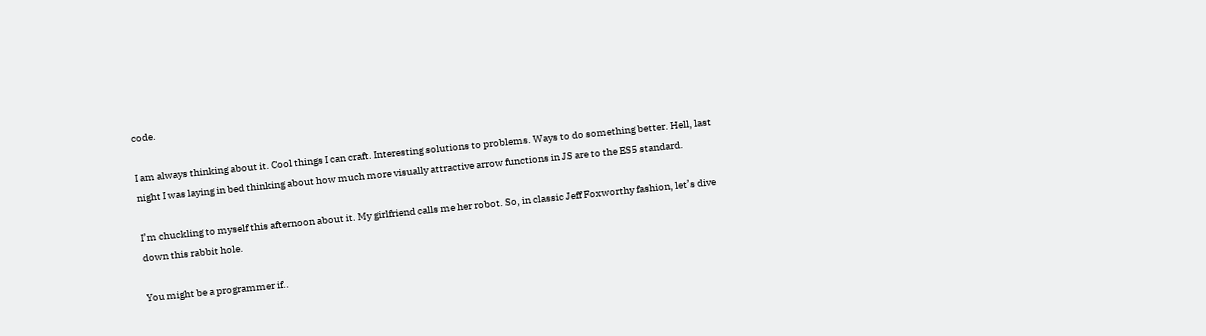code.

I am always thinking about it. Cool things I can craft. Interesting solutions to problems. Ways to do something better. Hell, last night I was laying in bed thinking about how much more visually attractive arrow functions in JS are to the ES5 standard.

I’m chuckling to myself this afternoon about it. My girlfriend calls me her robot. So, in classic Jeff Foxworthy fashion, let’s dive down this rabbit hole.

You might be a programmer if..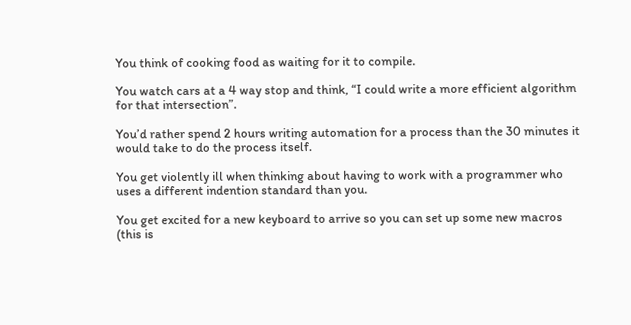You think of cooking food as waiting for it to compile.

You watch cars at a 4 way stop and think, “I could write a more efficient algorithm for that intersection”.

You’d rather spend 2 hours writing automation for a process than the 30 minutes it would take to do the process itself.

You get violently ill when thinking about having to work with a programmer who uses a different indention standard than you.

You get excited for a new keyboard to arrive so you can set up some new macros (this is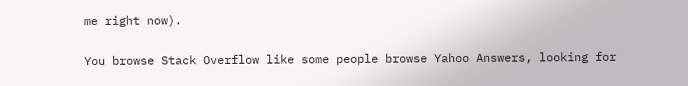me right now).

You browse Stack Overflow like some people browse Yahoo Answers, looking for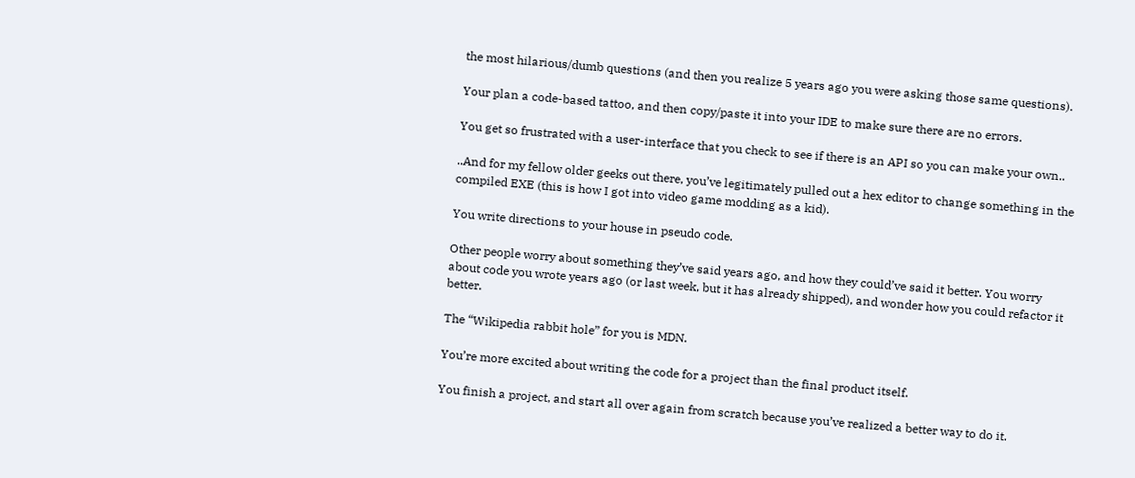the most hilarious/dumb questions (and then you realize 5 years ago you were asking those same questions).

Your plan a code-based tattoo, and then copy/paste it into your IDE to make sure there are no errors.

You get so frustrated with a user-interface that you check to see if there is an API so you can make your own..

..And for my fellow older geeks out there, you’ve legitimately pulled out a hex editor to change something in the compiled EXE (this is how I got into video game modding as a kid).

You write directions to your house in pseudo code.

Other people worry about something they’ve said years ago, and how they could’ve said it better. You worry about code you wrote years ago (or last week, but it has already shipped), and wonder how you could refactor it better.

The “Wikipedia rabbit hole” for you is MDN.

You’re more excited about writing the code for a project than the final product itself.

You finish a project, and start all over again from scratch because you’ve realized a better way to do it.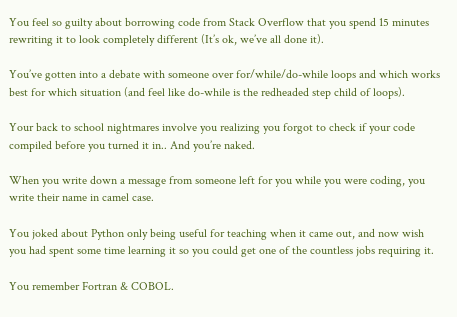You feel so guilty about borrowing code from Stack Overflow that you spend 15 minutes rewriting it to look completely different (It’s ok, we’ve all done it).

You’ve gotten into a debate with someone over for/while/do-while loops and which works best for which situation (and feel like do-while is the redheaded step child of loops).

Your back to school nightmares involve you realizing you forgot to check if your code compiled before you turned it in.. And you’re naked.

When you write down a message from someone left for you while you were coding, you write their name in camel case.

You joked about Python only being useful for teaching when it came out, and now wish you had spent some time learning it so you could get one of the countless jobs requiring it.

You remember Fortran & COBOL.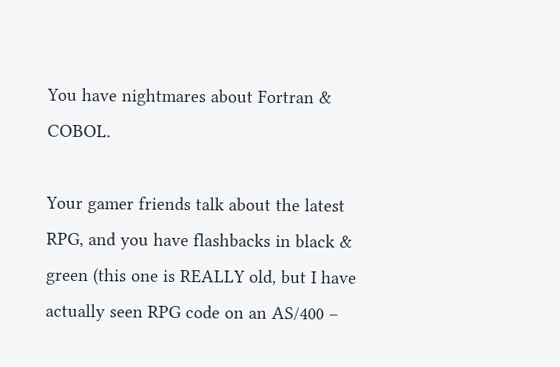You have nightmares about Fortran & COBOL.

Your gamer friends talk about the latest RPG, and you have flashbacks in black & green (this one is REALLY old, but I have actually seen RPG code on an AS/400 –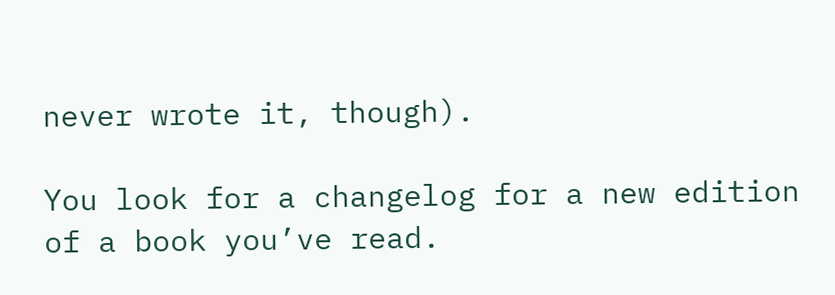never wrote it, though).

You look for a changelog for a new edition of a book you’ve read.